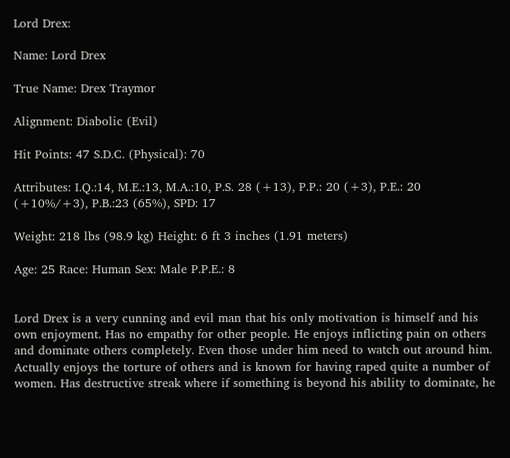Lord Drex:

Name: Lord Drex

True Name: Drex Traymor

Alignment: Diabolic (Evil)

Hit Points: 47 S.D.C. (Physical): 70

Attributes: I.Q.:14, M.E.:13, M.A.:10, P.S. 28 (+13), P.P.: 20 (+3), P.E.: 20 (+10%/+3), P.B.:23 (65%), SPD: 17

Weight: 218 lbs (98.9 kg) Height: 6 ft 3 inches (1.91 meters)

Age: 25 Race: Human Sex: Male P.P.E.: 8


Lord Drex is a very cunning and evil man that his only motivation is himself and his own enjoyment. Has no empathy for other people. He enjoys inflicting pain on others and dominate others completely. Even those under him need to watch out around him. Actually enjoys the torture of others and is known for having raped quite a number of women. Has destructive streak where if something is beyond his ability to dominate, he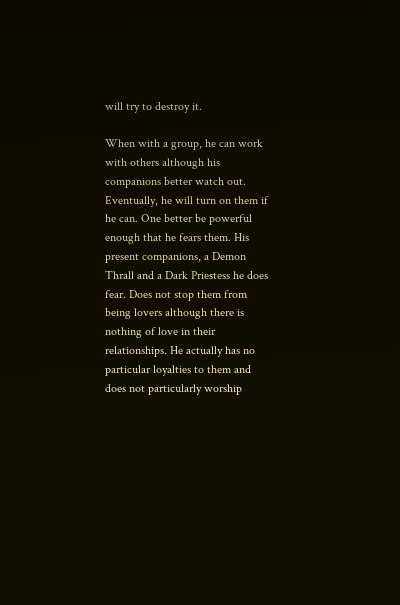will try to destroy it.

When with a group, he can work with others although his companions better watch out. Eventually, he will turn on them if he can. One better be powerful enough that he fears them. His present companions, a Demon Thrall and a Dark Priestess he does fear. Does not stop them from being lovers although there is nothing of love in their relationships. He actually has no particular loyalties to them and does not particularly worship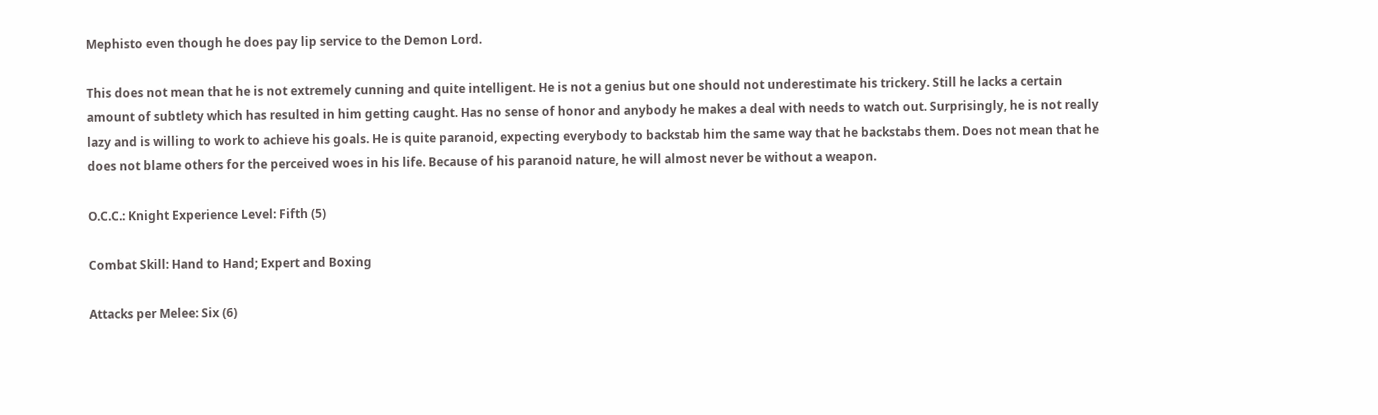Mephisto even though he does pay lip service to the Demon Lord.

This does not mean that he is not extremely cunning and quite intelligent. He is not a genius but one should not underestimate his trickery. Still he lacks a certain amount of subtlety which has resulted in him getting caught. Has no sense of honor and anybody he makes a deal with needs to watch out. Surprisingly, he is not really lazy and is willing to work to achieve his goals. He is quite paranoid, expecting everybody to backstab him the same way that he backstabs them. Does not mean that he does not blame others for the perceived woes in his life. Because of his paranoid nature, he will almost never be without a weapon.

O.C.C.: Knight Experience Level: Fifth (5)

Combat Skill: Hand to Hand; Expert and Boxing

Attacks per Melee: Six (6)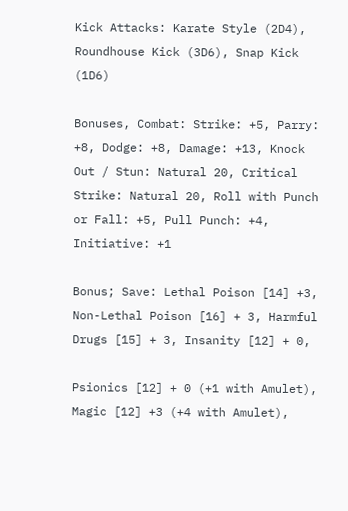Kick Attacks: Karate Style (2D4), Roundhouse Kick (3D6), Snap Kick (1D6)

Bonuses, Combat: Strike: +5, Parry: +8, Dodge: +8, Damage: +13, Knock Out / Stun: Natural 20, Critical Strike: Natural 20, Roll with Punch or Fall: +5, Pull Punch: +4, Initiative: +1

Bonus; Save: Lethal Poison [14] +3, Non-Lethal Poison [16] + 3, Harmful Drugs [15] + 3, Insanity [12] + 0,

Psionics [12] + 0 (+1 with Amulet), Magic [12] +3 (+4 with Amulet),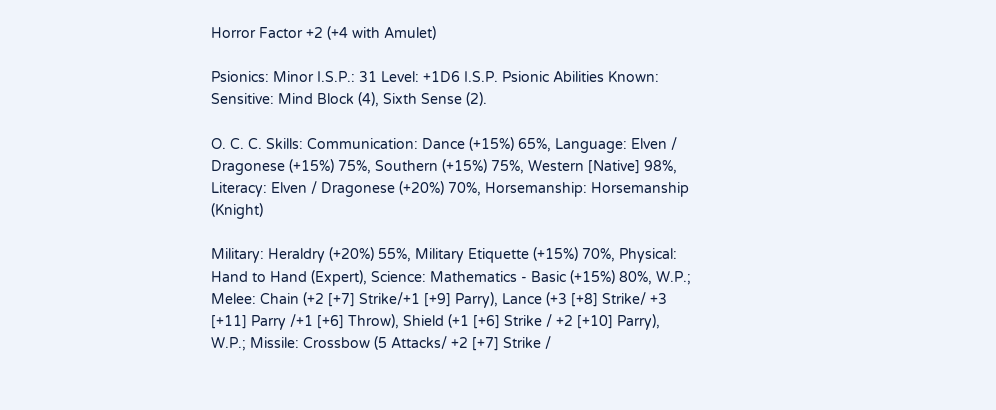Horror Factor +2 (+4 with Amulet)

Psionics: Minor I.S.P.: 31 Level: +1D6 I.S.P. Psionic Abilities Known: Sensitive: Mind Block (4), Sixth Sense (2).

O. C. C. Skills: Communication: Dance (+15%) 65%, Language: Elven / Dragonese (+15%) 75%, Southern (+15%) 75%, Western [Native] 98%, Literacy: Elven / Dragonese (+20%) 70%, Horsemanship: Horsemanship (Knight)

Military: Heraldry (+20%) 55%, Military Etiquette (+15%) 70%, Physical: Hand to Hand (Expert), Science: Mathematics - Basic (+15%) 80%, W.P.; Melee: Chain (+2 [+7] Strike/+1 [+9] Parry), Lance (+3 [+8] Strike/ +3 [+11] Parry /+1 [+6] Throw), Shield (+1 [+6] Strike / +2 [+10] Parry), W.P.; Missile: Crossbow (5 Attacks/ +2 [+7] Strike /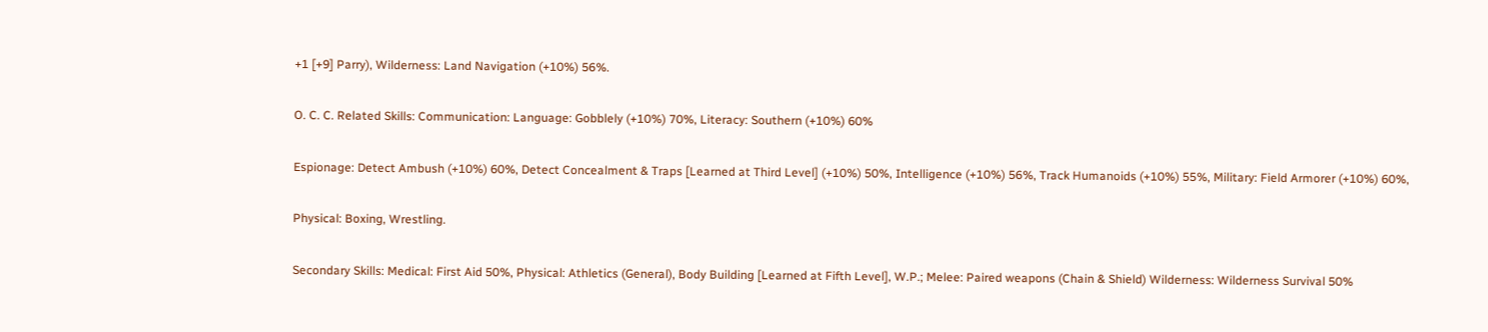+1 [+9] Parry), Wilderness: Land Navigation (+10%) 56%.

O. C. C. Related Skills: Communication: Language: Gobblely (+10%) 70%, Literacy: Southern (+10%) 60%

Espionage: Detect Ambush (+10%) 60%, Detect Concealment & Traps [Learned at Third Level] (+10%) 50%, Intelligence (+10%) 56%, Track Humanoids (+10%) 55%, Military: Field Armorer (+10%) 60%,

Physical: Boxing, Wrestling.

Secondary Skills: Medical: First Aid 50%, Physical: Athletics (General), Body Building [Learned at Fifth Level], W.P.; Melee: Paired weapons (Chain & Shield) Wilderness: Wilderness Survival 50%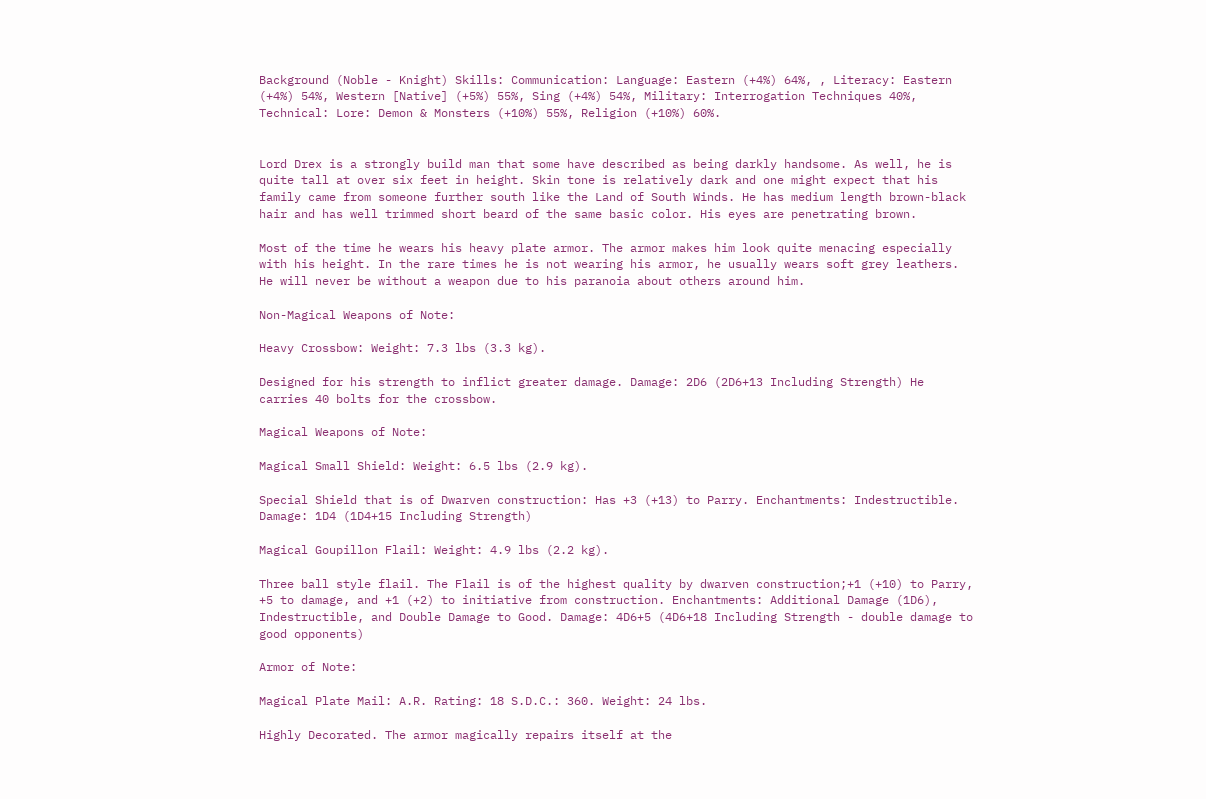Background (Noble - Knight) Skills: Communication: Language: Eastern (+4%) 64%, , Literacy: Eastern (+4%) 54%, Western [Native] (+5%) 55%, Sing (+4%) 54%, Military: Interrogation Techniques 40%, Technical: Lore: Demon & Monsters (+10%) 55%, Religion (+10%) 60%.


Lord Drex is a strongly build man that some have described as being darkly handsome. As well, he is quite tall at over six feet in height. Skin tone is relatively dark and one might expect that his family came from someone further south like the Land of South Winds. He has medium length brown-black hair and has well trimmed short beard of the same basic color. His eyes are penetrating brown.

Most of the time he wears his heavy plate armor. The armor makes him look quite menacing especially with his height. In the rare times he is not wearing his armor, he usually wears soft grey leathers. He will never be without a weapon due to his paranoia about others around him.

Non-Magical Weapons of Note:

Heavy Crossbow: Weight: 7.3 lbs (3.3 kg).

Designed for his strength to inflict greater damage. Damage: 2D6 (2D6+13 Including Strength) He carries 40 bolts for the crossbow.

Magical Weapons of Note:

Magical Small Shield: Weight: 6.5 lbs (2.9 kg).

Special Shield that is of Dwarven construction: Has +3 (+13) to Parry. Enchantments: Indestructible. Damage: 1D4 (1D4+15 Including Strength)

Magical Goupillon Flail: Weight: 4.9 lbs (2.2 kg).

Three ball style flail. The Flail is of the highest quality by dwarven construction;+1 (+10) to Parry, +5 to damage, and +1 (+2) to initiative from construction. Enchantments: Additional Damage (1D6), Indestructible, and Double Damage to Good. Damage: 4D6+5 (4D6+18 Including Strength - double damage to good opponents)

Armor of Note:

Magical Plate Mail: A.R. Rating: 18 S.D.C.: 360. Weight: 24 lbs.

Highly Decorated. The armor magically repairs itself at the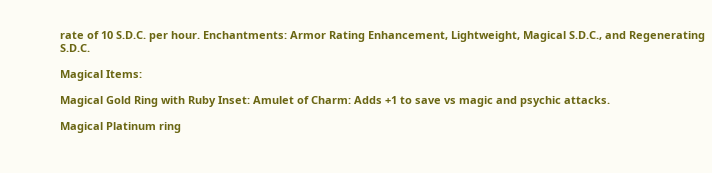rate of 10 S.D.C. per hour. Enchantments: Armor Rating Enhancement, Lightweight, Magical S.D.C., and Regenerating S.D.C.

Magical Items:

Magical Gold Ring with Ruby Inset: Amulet of Charm: Adds +1 to save vs magic and psychic attacks.

Magical Platinum ring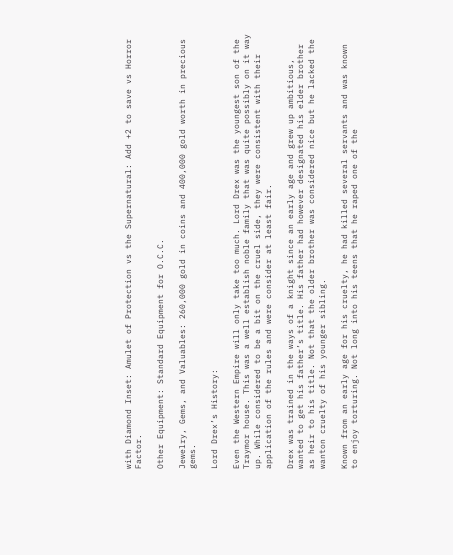with Diamond Inset: Amulet of Protection vs the Supernatural: Add +2 to save vs Horror Factor.

Other Equipment: Standard Equipment for O.C.C.

Jewelry, Gems, and Valuables: 260,000 gold in coins and 400,000 gold worth in precious gems.

Lord Drex’s History:

Even the Western Empire will only take too much. Lord Drex was the youngest son of the Traymor house. This was a well establish noble family that was quite possibly on it way up. While considered to be a bit on the cruel side, they were consistent with their application of the rules and were consider at least fair.

Drex was trained in the ways of a knight since an early age and grew up ambitious, wanted to get his father’s title. His father had however designated his elder brother as heir to his title. Not that the older brother was considered nice but he lacked the wanton cruelty of his younger sibling.

Known from an early age for his cruelty, he had killed several servants and was known to enjoy torturing. Not long into his teens that he raped one of the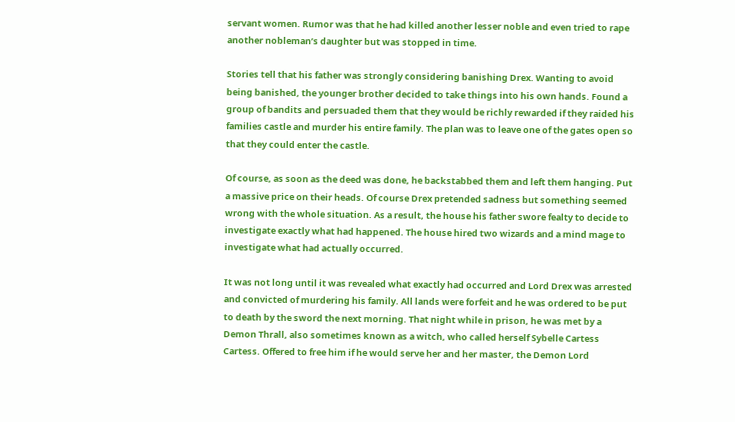servant women. Rumor was that he had killed another lesser noble and even tried to rape another nobleman’s daughter but was stopped in time.

Stories tell that his father was strongly considering banishing Drex. Wanting to avoid being banished, the younger brother decided to take things into his own hands. Found a group of bandits and persuaded them that they would be richly rewarded if they raided his families castle and murder his entire family. The plan was to leave one of the gates open so that they could enter the castle.

Of course, as soon as the deed was done, he backstabbed them and left them hanging. Put a massive price on their heads. Of course Drex pretended sadness but something seemed wrong with the whole situation. As a result, the house his father swore fealty to decide to investigate exactly what had happened. The house hired two wizards and a mind mage to investigate what had actually occurred.

It was not long until it was revealed what exactly had occurred and Lord Drex was arrested and convicted of murdering his family. All lands were forfeit and he was ordered to be put to death by the sword the next morning. That night while in prison, he was met by a Demon Thrall, also sometimes known as a witch, who called herself Sybelle Cartess Cartess. Offered to free him if he would serve her and her master, the Demon Lord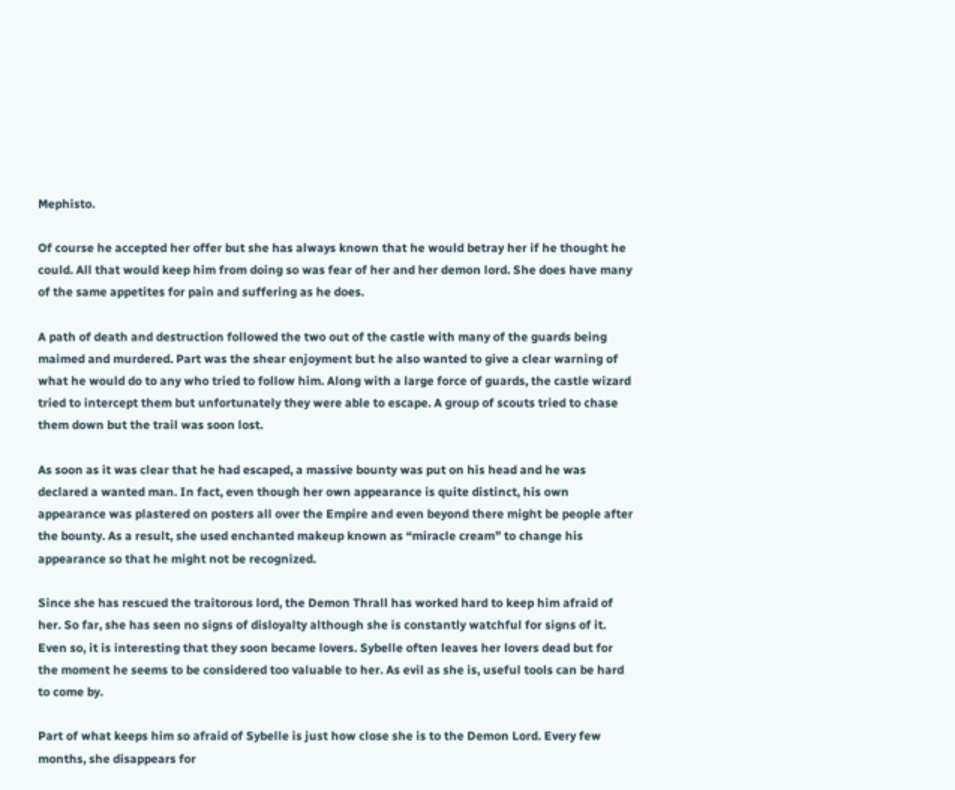Mephisto.

Of course he accepted her offer but she has always known that he would betray her if he thought he could. All that would keep him from doing so was fear of her and her demon lord. She does have many of the same appetites for pain and suffering as he does.

A path of death and destruction followed the two out of the castle with many of the guards being maimed and murdered. Part was the shear enjoyment but he also wanted to give a clear warning of what he would do to any who tried to follow him. Along with a large force of guards, the castle wizard tried to intercept them but unfortunately they were able to escape. A group of scouts tried to chase them down but the trail was soon lost.

As soon as it was clear that he had escaped, a massive bounty was put on his head and he was declared a wanted man. In fact, even though her own appearance is quite distinct, his own appearance was plastered on posters all over the Empire and even beyond there might be people after the bounty. As a result, she used enchanted makeup known as “miracle cream” to change his appearance so that he might not be recognized.

Since she has rescued the traitorous lord, the Demon Thrall has worked hard to keep him afraid of her. So far, she has seen no signs of disloyalty although she is constantly watchful for signs of it. Even so, it is interesting that they soon became lovers. Sybelle often leaves her lovers dead but for the moment he seems to be considered too valuable to her. As evil as she is, useful tools can be hard to come by.

Part of what keeps him so afraid of Sybelle is just how close she is to the Demon Lord. Every few months, she disappears for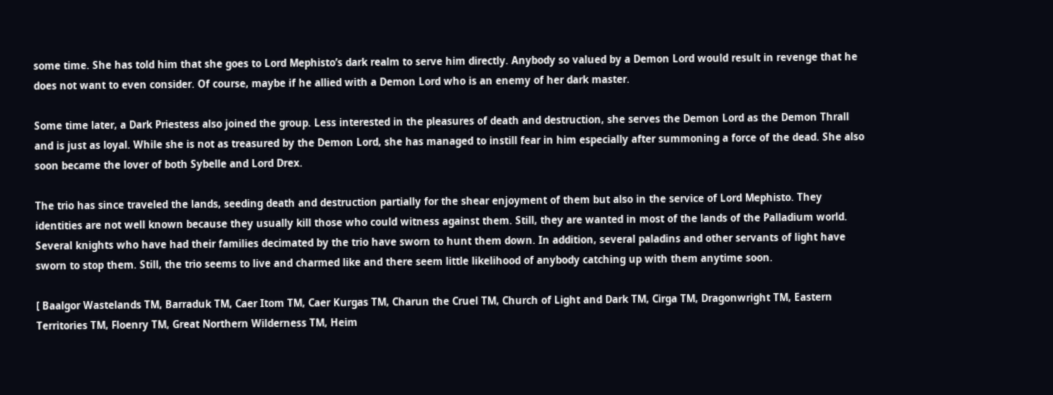some time. She has told him that she goes to Lord Mephisto’s dark realm to serve him directly. Anybody so valued by a Demon Lord would result in revenge that he does not want to even consider. Of course, maybe if he allied with a Demon Lord who is an enemy of her dark master.

Some time later, a Dark Priestess also joined the group. Less interested in the pleasures of death and destruction, she serves the Demon Lord as the Demon Thrall and is just as loyal. While she is not as treasured by the Demon Lord, she has managed to instill fear in him especially after summoning a force of the dead. She also soon became the lover of both Sybelle and Lord Drex.

The trio has since traveled the lands, seeding death and destruction partially for the shear enjoyment of them but also in the service of Lord Mephisto. They identities are not well known because they usually kill those who could witness against them. Still, they are wanted in most of the lands of the Palladium world. Several knights who have had their families decimated by the trio have sworn to hunt them down. In addition, several paladins and other servants of light have sworn to stop them. Still, the trio seems to live and charmed like and there seem little likelihood of anybody catching up with them anytime soon.

[ Baalgor Wastelands TM, Barraduk TM, Caer Itom TM, Caer Kurgas TM, Charun the Cruel TM, Church of Light and Dark TM, Cirga TM, Dragonwright TM, Eastern Territories TM, Floenry TM, Great Northern Wilderness TM, Heim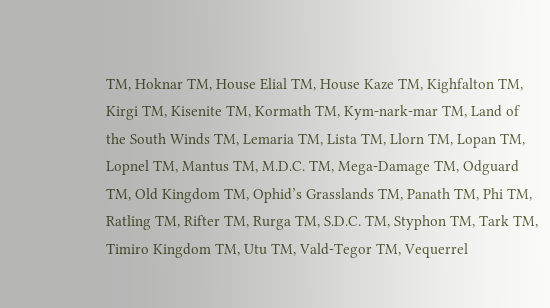TM, Hoknar TM, House Elial TM, House Kaze TM, Kighfalton TM, Kirgi TM, Kisenite TM, Kormath TM, Kym-nark-mar TM, Land of the South Winds TM, Lemaria TM, Lista TM, Llorn TM, Lopan TM, Lopnel TM, Mantus TM, M.D.C. TM, Mega-Damage TM, Odguard TM, Old Kingdom TM, Ophid’s Grasslands TM, Panath TM, Phi TM, Ratling TM, Rifter TM, Rurga TM, S.D.C. TM, Styphon TM, Tark TM, Timiro Kingdom TM, Utu TM, Vald-Tegor TM, Vequerrel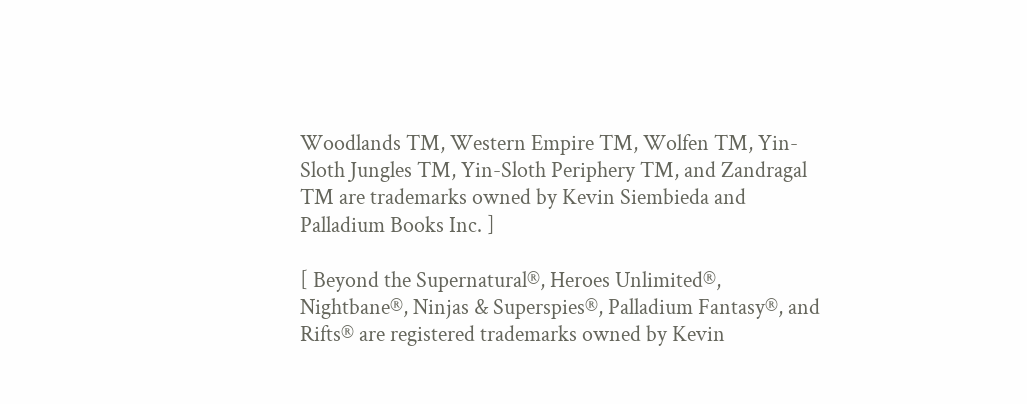Woodlands TM, Western Empire TM, Wolfen TM, Yin-Sloth Jungles TM, Yin-Sloth Periphery TM, and Zandragal TM are trademarks owned by Kevin Siembieda and Palladium Books Inc. ]

[ Beyond the Supernatural®, Heroes Unlimited®, Nightbane®, Ninjas & Superspies®, Palladium Fantasy®, and Rifts® are registered trademarks owned by Kevin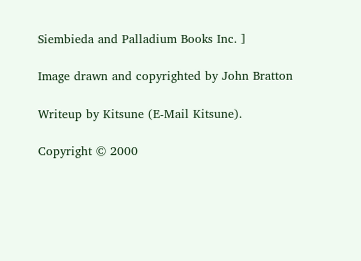Siembieda and Palladium Books Inc. ]

Image drawn and copyrighted by John Bratton

Writeup by Kitsune (E-Mail Kitsune).

Copyright © 2000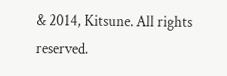& 2014, Kitsune. All rights reserved.